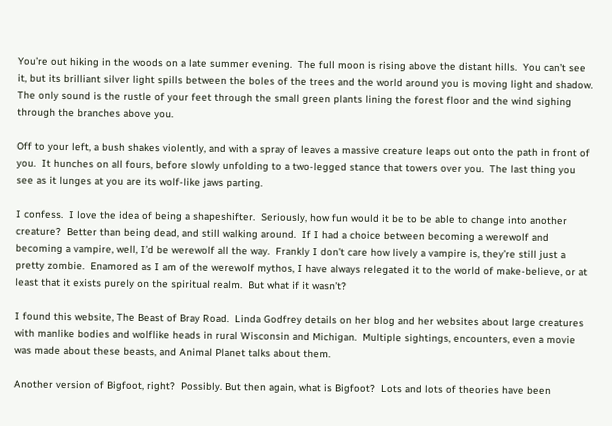You’re out hiking in the woods on a late summer evening.  The full moon is rising above the distant hills.  You can’t see it, but its brilliant silver light spills between the boles of the trees and the world around you is moving light and shadow.  The only sound is the rustle of your feet through the small green plants lining the forest floor and the wind sighing through the branches above you.

Off to your left, a bush shakes violently, and with a spray of leaves a massive creature leaps out onto the path in front of you.  It hunches on all fours, before slowly unfolding to a two-legged stance that towers over you.  The last thing you see as it lunges at you are its wolf-like jaws parting.

I confess.  I love the idea of being a shapeshifter.  Seriously, how fun would it be to be able to change into another creature?  Better than being dead, and still walking around.  If I had a choice between becoming a werewolf and becoming a vampire, well, I’d be werewolf all the way.  Frankly I don’t care how lively a vampire is, they’re still just a pretty zombie.  Enamored as I am of the werewolf mythos, I have always relegated it to the world of make-believe, or at least that it exists purely on the spiritual realm.  But what if it wasn’t?

I found this website, The Beast of Bray Road.  Linda Godfrey details on her blog and her websites about large creatures with manlike bodies and wolflike heads in rural Wisconsin and Michigan.  Multiple sightings, encounters, even a movie was made about these beasts, and Animal Planet talks about them.

Another version of Bigfoot, right?  Possibly. But then again, what is Bigfoot?  Lots and lots of theories have been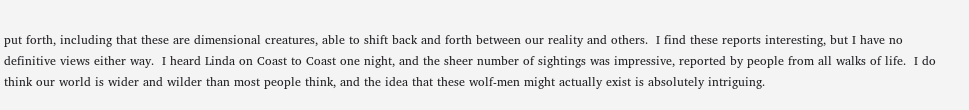put forth, including that these are dimensional creatures, able to shift back and forth between our reality and others.  I find these reports interesting, but I have no definitive views either way.  I heard Linda on Coast to Coast one night, and the sheer number of sightings was impressive, reported by people from all walks of life.  I do think our world is wider and wilder than most people think, and the idea that these wolf-men might actually exist is absolutely intriguing.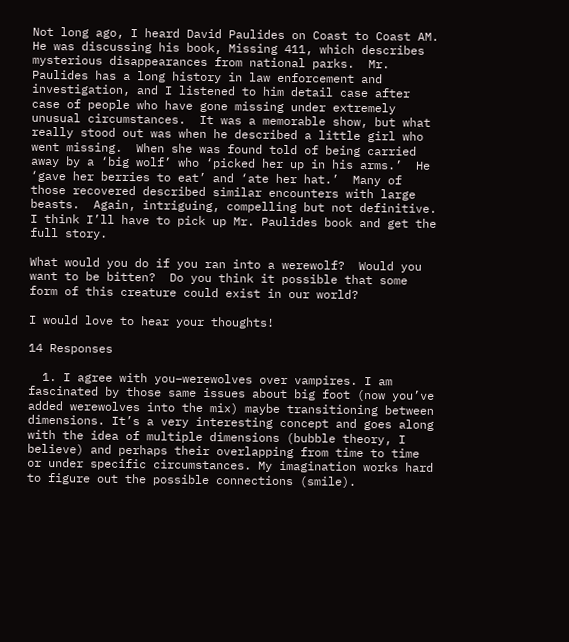Not long ago, I heard David Paulides on Coast to Coast AM.  He was discussing his book, Missing 411, which describes mysterious disappearances from national parks.  Mr. Paulides has a long history in law enforcement and investigation, and I listened to him detail case after case of people who have gone missing under extremely unusual circumstances.  It was a memorable show, but what really stood out was when he described a little girl who went missing.  When she was found told of being carried away by a ‘big wolf’ who ‘picked her up in his arms.’  He ‘gave her berries to eat’ and ‘ate her hat.’  Many of those recovered described similar encounters with large beasts.  Again, intriguing, compelling but not definitive.  I think I’ll have to pick up Mr. Paulides book and get the full story.

What would you do if you ran into a werewolf?  Would you want to be bitten?  Do you think it possible that some form of this creature could exist in our world?

I would love to hear your thoughts!

14 Responses

  1. I agree with you–werewolves over vampires. I am fascinated by those same issues about big foot (now you’ve added werewolves into the mix) maybe transitioning between dimensions. It’s a very interesting concept and goes along with the idea of multiple dimensions (bubble theory, I believe) and perhaps their overlapping from time to time or under specific circumstances. My imagination works hard to figure out the possible connections (smile).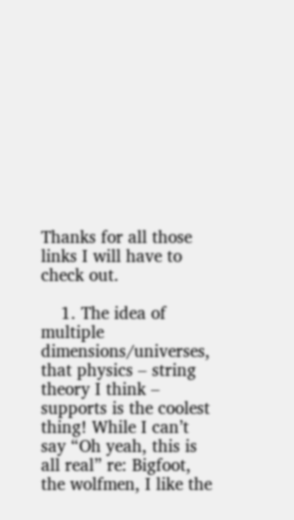Thanks for all those links I will have to check out.

    1. The idea of multiple dimensions/universes, that physics – string theory I think – supports is the coolest thing! While I can’t say “Oh yeah, this is all real” re: Bigfoot, the wolfmen, I like the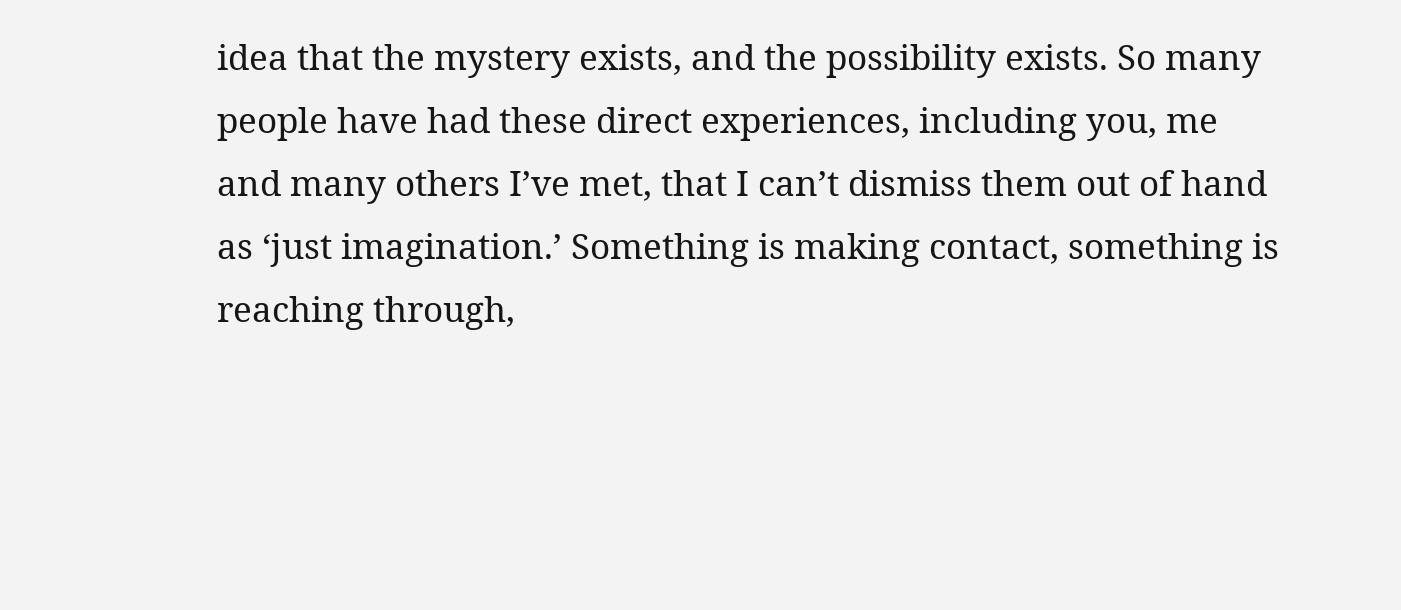idea that the mystery exists, and the possibility exists. So many people have had these direct experiences, including you, me and many others I’ve met, that I can’t dismiss them out of hand as ‘just imagination.’ Something is making contact, something is reaching through,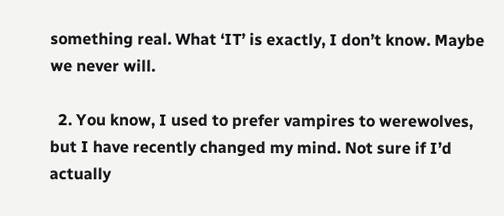something real. What ‘IT’ is exactly, I don’t know. Maybe we never will.

  2. You know, I used to prefer vampires to werewolves, but I have recently changed my mind. Not sure if I’d actually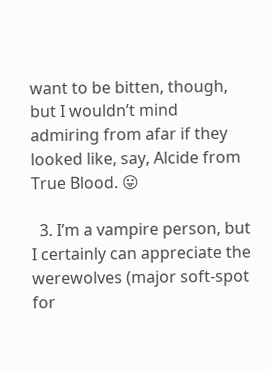want to be bitten, though, but I wouldn’t mind admiring from afar if they looked like, say, Alcide from True Blood. 😛

  3. I’m a vampire person, but I certainly can appreciate the werewolves (major soft-spot for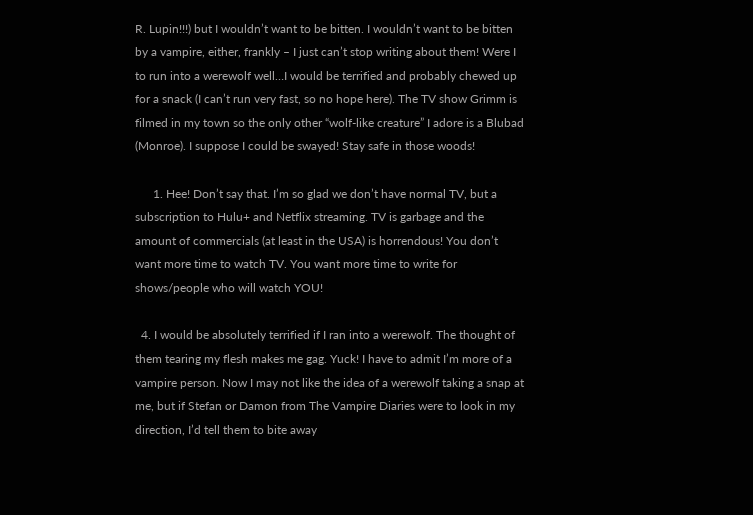R. Lupin!!!) but I wouldn’t want to be bitten. I wouldn’t want to be bitten by a vampire, either, frankly – I just can’t stop writing about them! Were I to run into a werewolf well…I would be terrified and probably chewed up for a snack (I can’t run very fast, so no hope here). The TV show Grimm is filmed in my town so the only other “wolf-like creature” I adore is a Blubad (Monroe). I suppose I could be swayed! Stay safe in those woods!

      1. Hee! Don’t say that. I’m so glad we don’t have normal TV, but a subscription to Hulu+ and Netflix streaming. TV is garbage and the amount of commercials (at least in the USA) is horrendous! You don’t want more time to watch TV. You want more time to write for shows/people who will watch YOU!

  4. I would be absolutely terrified if I ran into a werewolf. The thought of them tearing my flesh makes me gag. Yuck! I have to admit I’m more of a vampire person. Now I may not like the idea of a werewolf taking a snap at me, but if Stefan or Damon from The Vampire Diaries were to look in my direction, I’d tell them to bite away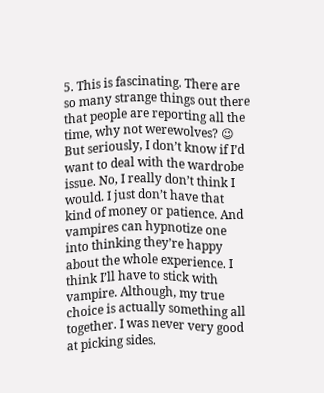5. This is fascinating. There are so many strange things out there that people are reporting all the time, why not werewolves? 😉 But seriously, I don’t know if I’d want to deal with the wardrobe issue. No, I really don’t think I would. I just don’t have that kind of money or patience. And vampires can hypnotize one into thinking they’re happy about the whole experience. I think I’ll have to stick with vampire. Although, my true choice is actually something all together. I was never very good at picking sides.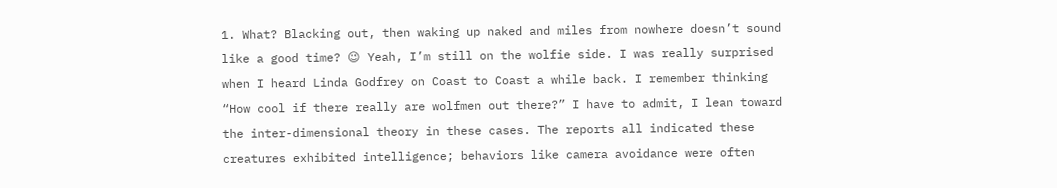1. What? Blacking out, then waking up naked and miles from nowhere doesn’t sound like a good time? 😉 Yeah, I’m still on the wolfie side. I was really surprised when I heard Linda Godfrey on Coast to Coast a while back. I remember thinking “How cool if there really are wolfmen out there?” I have to admit, I lean toward the inter-dimensional theory in these cases. The reports all indicated these creatures exhibited intelligence; behaviors like camera avoidance were often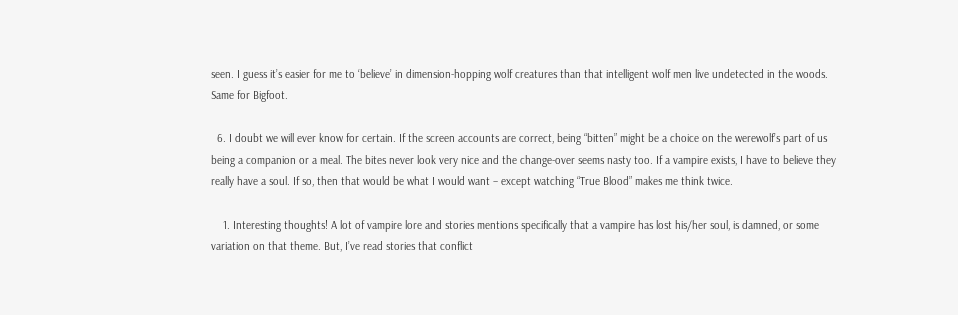seen. I guess it’s easier for me to ‘believe’ in dimension-hopping wolf creatures than that intelligent wolf men live undetected in the woods. Same for Bigfoot.

  6. I doubt we will ever know for certain. If the screen accounts are correct, being “bitten” might be a choice on the werewolf’s part of us being a companion or a meal. The bites never look very nice and the change-over seems nasty too. If a vampire exists, I have to believe they really have a soul. If so, then that would be what I would want – except watching “True Blood” makes me think twice.

    1. Interesting thoughts! A lot of vampire lore and stories mentions specifically that a vampire has lost his/her soul, is damned, or some variation on that theme. But, I’ve read stories that conflict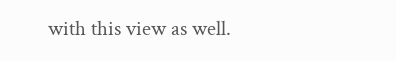with this view as well.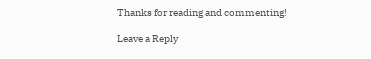Thanks for reading and commenting!

Leave a Reply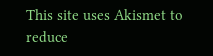This site uses Akismet to reduce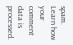spam. Learn how your comment data is processed.